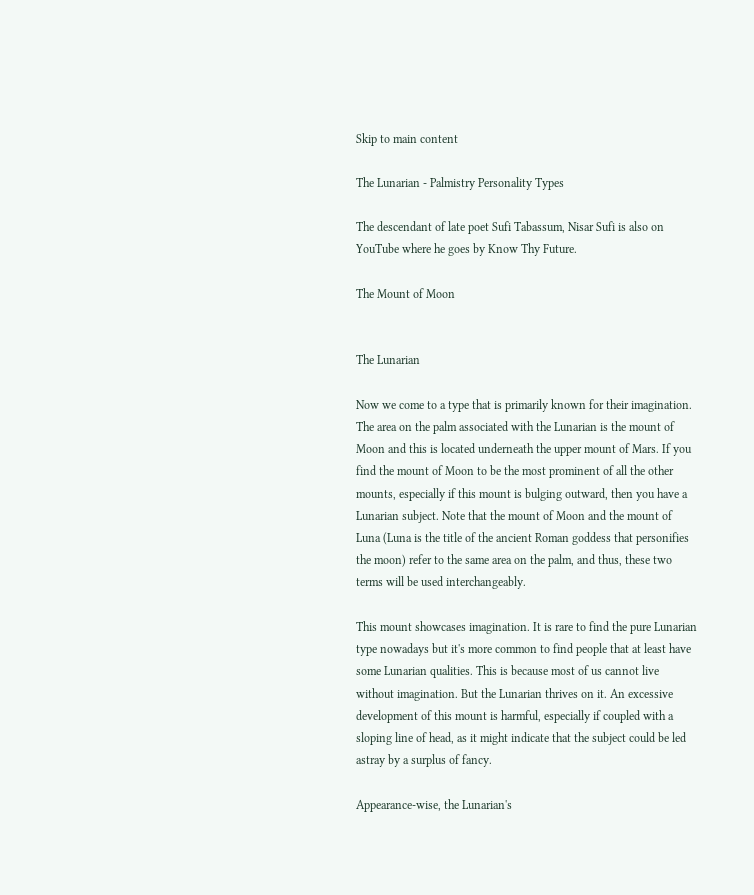Skip to main content

The Lunarian - Palmistry Personality Types

The descendant of late poet Sufi Tabassum, Nisar Sufi is also on YouTube where he goes by Know Thy Future.

The Mount of Moon


The Lunarian

Now we come to a type that is primarily known for their imagination. The area on the palm associated with the Lunarian is the mount of Moon and this is located underneath the upper mount of Mars. If you find the mount of Moon to be the most prominent of all the other mounts, especially if this mount is bulging outward, then you have a Lunarian subject. Note that the mount of Moon and the mount of Luna (Luna is the title of the ancient Roman goddess that personifies the moon) refer to the same area on the palm, and thus, these two terms will be used interchangeably.

This mount showcases imagination. It is rare to find the pure Lunarian type nowadays but it's more common to find people that at least have some Lunarian qualities. This is because most of us cannot live without imagination. But the Lunarian thrives on it. An excessive development of this mount is harmful, especially if coupled with a sloping line of head, as it might indicate that the subject could be led astray by a surplus of fancy.

Appearance-wise, the Lunarian's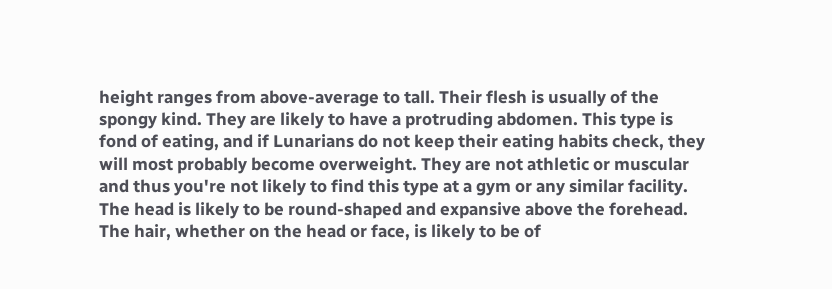height ranges from above-average to tall. Their flesh is usually of the spongy kind. They are likely to have a protruding abdomen. This type is fond of eating, and if Lunarians do not keep their eating habits check, they will most probably become overweight. They are not athletic or muscular and thus you're not likely to find this type at a gym or any similar facility. The head is likely to be round-shaped and expansive above the forehead. The hair, whether on the head or face, is likely to be of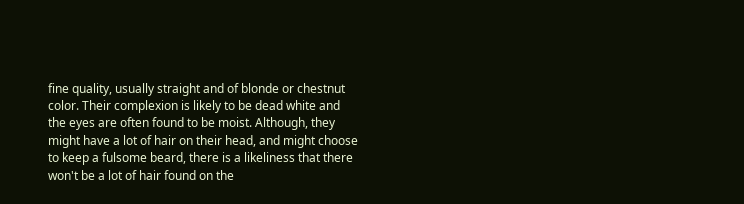fine quality, usually straight and of blonde or chestnut color. Their complexion is likely to be dead white and the eyes are often found to be moist. Although, they might have a lot of hair on their head, and might choose to keep a fulsome beard, there is a likeliness that there won't be a lot of hair found on the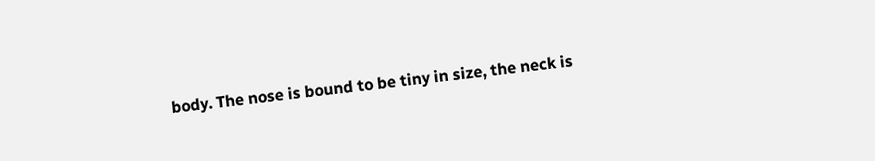body. The nose is bound to be tiny in size, the neck is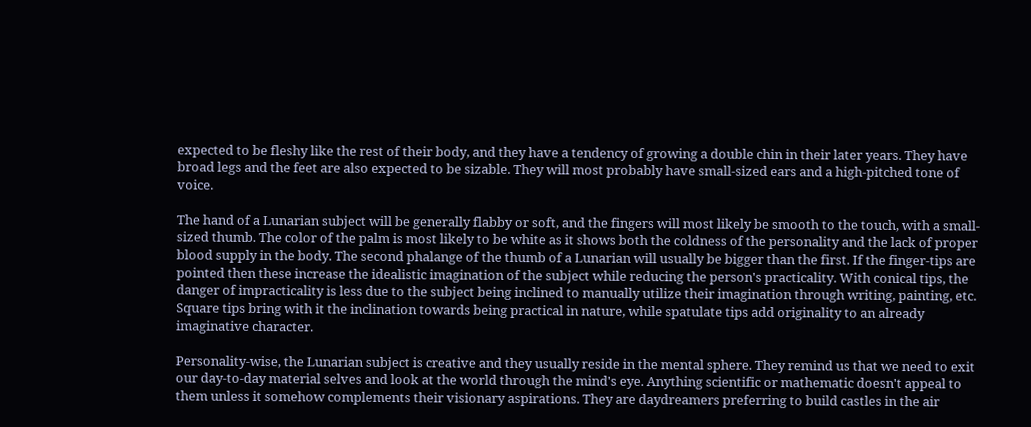expected to be fleshy like the rest of their body, and they have a tendency of growing a double chin in their later years. They have broad legs and the feet are also expected to be sizable. They will most probably have small-sized ears and a high-pitched tone of voice.

The hand of a Lunarian subject will be generally flabby or soft, and the fingers will most likely be smooth to the touch, with a small-sized thumb. The color of the palm is most likely to be white as it shows both the coldness of the personality and the lack of proper blood supply in the body. The second phalange of the thumb of a Lunarian will usually be bigger than the first. If the finger-tips are pointed then these increase the idealistic imagination of the subject while reducing the person's practicality. With conical tips, the danger of impracticality is less due to the subject being inclined to manually utilize their imagination through writing, painting, etc. Square tips bring with it the inclination towards being practical in nature, while spatulate tips add originality to an already imaginative character.

Personality-wise, the Lunarian subject is creative and they usually reside in the mental sphere. They remind us that we need to exit our day-to-day material selves and look at the world through the mind's eye. Anything scientific or mathematic doesn't appeal to them unless it somehow complements their visionary aspirations. They are daydreamers preferring to build castles in the air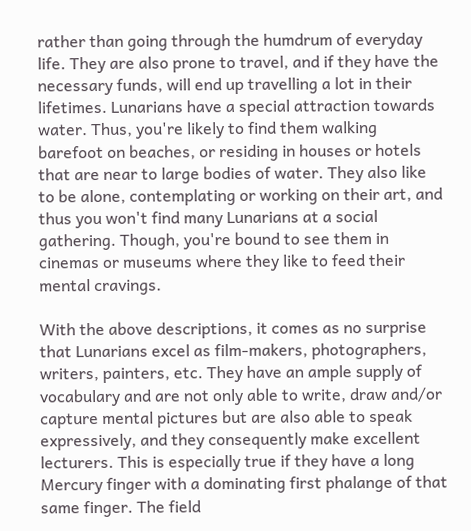rather than going through the humdrum of everyday life. They are also prone to travel, and if they have the necessary funds, will end up travelling a lot in their lifetimes. Lunarians have a special attraction towards water. Thus, you're likely to find them walking barefoot on beaches, or residing in houses or hotels that are near to large bodies of water. They also like to be alone, contemplating or working on their art, and thus you won't find many Lunarians at a social gathering. Though, you're bound to see them in cinemas or museums where they like to feed their mental cravings.

With the above descriptions, it comes as no surprise that Lunarians excel as film-makers, photographers, writers, painters, etc. They have an ample supply of vocabulary and are not only able to write, draw and/or capture mental pictures but are also able to speak expressively, and they consequently make excellent lecturers. This is especially true if they have a long Mercury finger with a dominating first phalange of that same finger. The field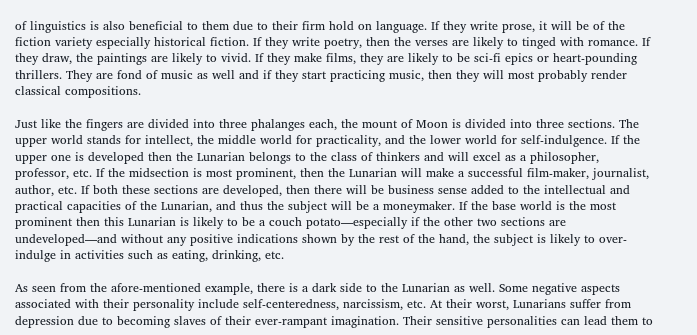of linguistics is also beneficial to them due to their firm hold on language. If they write prose, it will be of the fiction variety especially historical fiction. If they write poetry, then the verses are likely to tinged with romance. If they draw, the paintings are likely to vivid. If they make films, they are likely to be sci-fi epics or heart-pounding thrillers. They are fond of music as well and if they start practicing music, then they will most probably render classical compositions.

Just like the fingers are divided into three phalanges each, the mount of Moon is divided into three sections. The upper world stands for intellect, the middle world for practicality, and the lower world for self-indulgence. If the upper one is developed then the Lunarian belongs to the class of thinkers and will excel as a philosopher, professor, etc. If the midsection is most prominent, then the Lunarian will make a successful film-maker, journalist, author, etc. If both these sections are developed, then there will be business sense added to the intellectual and practical capacities of the Lunarian, and thus the subject will be a moneymaker. If the base world is the most prominent then this Lunarian is likely to be a couch potato—especially if the other two sections are undeveloped—and without any positive indications shown by the rest of the hand, the subject is likely to over-indulge in activities such as eating, drinking, etc.

As seen from the afore-mentioned example, there is a dark side to the Lunarian as well. Some negative aspects associated with their personality include self-centeredness, narcissism, etc. At their worst, Lunarians suffer from depression due to becoming slaves of their ever-rampant imagination. Their sensitive personalities can lead them to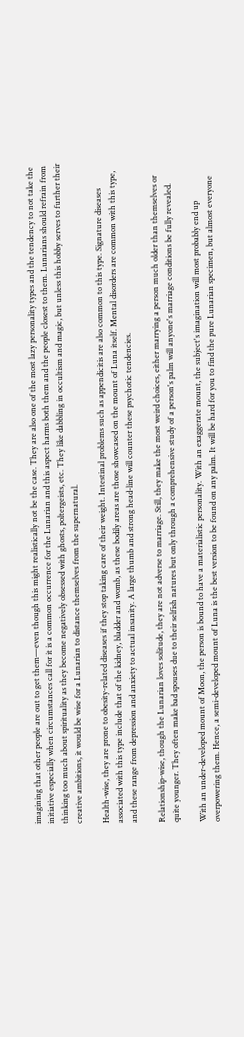imagining that other people are out to get them—even though this might realistically not be the case. They are also one of the most lazy personality types and the tendency to not take the initiative especially when circumstances call for it is a common occurrence for the Lunarian and this aspect harms both them and the people closest to them. Lunarians should refrain from thinking too much about spirituality as they become negatively obsessed with ghosts, poltergeists, etc. They like dabbling in occultism and magic, but unless this hobby serves to further their creative ambitions, it would be wise for a Lunarian to distance themselves from the supernatural.

Health-wise, they are prone to obesity-related diseases if they stop taking care of their weight. Intestinal problems such as appendicitis are also common to this type. Signature diseases associated with this type include that of the kidney, bladder and womb, as these bodily areas are those showcased on the mount of Luna itself. Mental disorders are common with this type, and these range from depression and anxiety to actual insanity. A large thumb and strong head-line will counter these psychotic tendencies.

Relationship-wise, though the Lunarian loves solitude, they are not adverse to marriage. Still, they make the most weird choices, either marrying a person much older than themselves or quite younger. They often make bad spouses due to their selfish natures but only through a comprehensive study of a person's palm will anyone's marriage conditions be fully revealed.

With an under-developed mount of Moon, the person is bound to have a materialistic personality. With an exaggerate mount, the subject's imagination will most probably end up overpowering them. Hence, a semi-developed mount of Luna is the best version to be found on any palm. It will be hard for you to find the pure Lunarian specimen, but almost everyone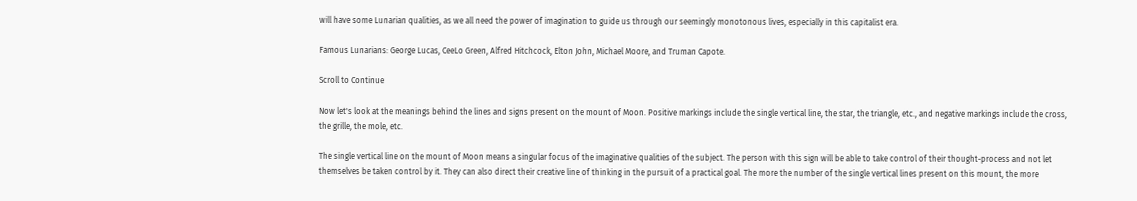will have some Lunarian qualities, as we all need the power of imagination to guide us through our seemingly monotonous lives, especially in this capitalist era.

Famous Lunarians: George Lucas, CeeLo Green, Alfred Hitchcock, Elton John, Michael Moore, and Truman Capote.

Scroll to Continue

Now let's look at the meanings behind the lines and signs present on the mount of Moon. Positive markings include the single vertical line, the star, the triangle, etc., and negative markings include the cross, the grille, the mole, etc.

The single vertical line on the mount of Moon means a singular focus of the imaginative qualities of the subject. The person with this sign will be able to take control of their thought-process and not let themselves be taken control by it. They can also direct their creative line of thinking in the pursuit of a practical goal. The more the number of the single vertical lines present on this mount, the more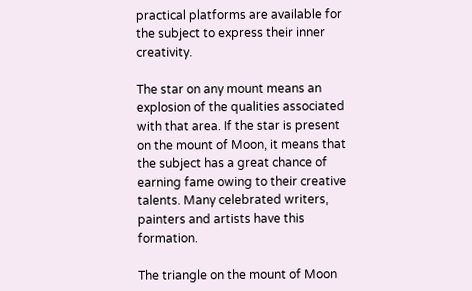practical platforms are available for the subject to express their inner creativity.

The star on any mount means an explosion of the qualities associated with that area. If the star is present on the mount of Moon, it means that the subject has a great chance of earning fame owing to their creative talents. Many celebrated writers, painters and artists have this formation.

The triangle on the mount of Moon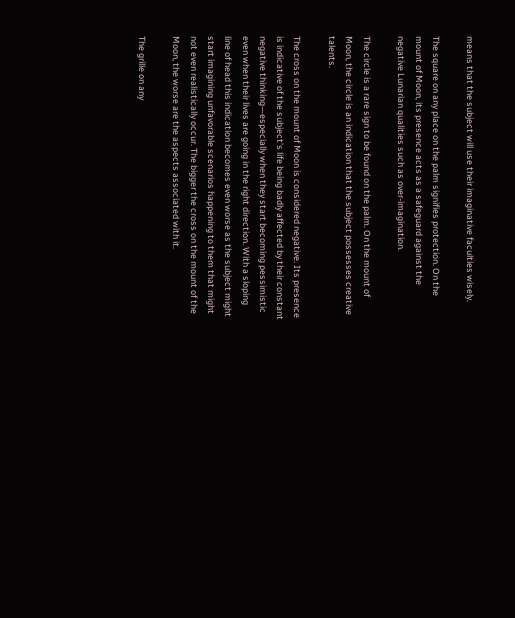means that the subject will use their imaginative faculties wisely.

The square on any place on the palm signifies protection. On the mount of Moon, its presence acts as a safeguard against the negative Lunarian qualities such as over-imagination.

The circle is a rare sign to be found on the palm. On the mount of Moon, the circle is an indication that the subject possesses creative talents.

The cross on the mount of Moon is considered negative. Its presence is indicative of the subject's life being badly affected by their constant negative thinking—especially when they start becoming pessimistic even when their lives are going in the right direction. With a sloping line of head this indication becomes even worse as the subject might start imagining unfavorable scenarios happening to them that might not even realistically occur. The bigger the cross on the mount of the Moon, the worse are the aspects associated with it.

The grille on any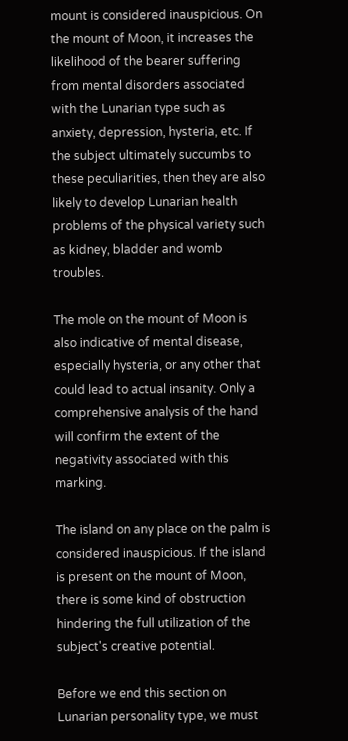mount is considered inauspicious. On the mount of Moon, it increases the likelihood of the bearer suffering from mental disorders associated with the Lunarian type such as anxiety, depression, hysteria, etc. If the subject ultimately succumbs to these peculiarities, then they are also likely to develop Lunarian health problems of the physical variety such as kidney, bladder and womb troubles.

The mole on the mount of Moon is also indicative of mental disease, especially hysteria, or any other that could lead to actual insanity. Only a comprehensive analysis of the hand will confirm the extent of the negativity associated with this marking.

The island on any place on the palm is considered inauspicious. If the island is present on the mount of Moon, there is some kind of obstruction hindering the full utilization of the subject's creative potential.

Before we end this section on Lunarian personality type, we must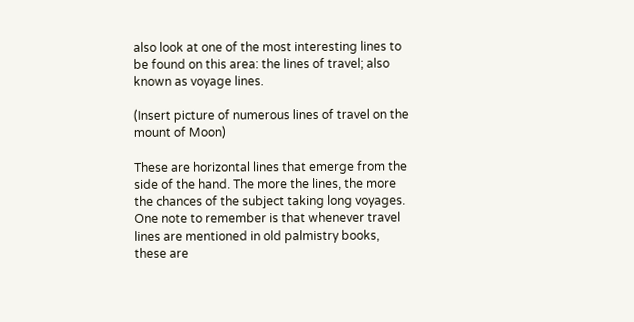also look at one of the most interesting lines to be found on this area: the lines of travel; also known as voyage lines.

(Insert picture of numerous lines of travel on the mount of Moon)

These are horizontal lines that emerge from the side of the hand. The more the lines, the more the chances of the subject taking long voyages. One note to remember is that whenever travel lines are mentioned in old palmistry books, these are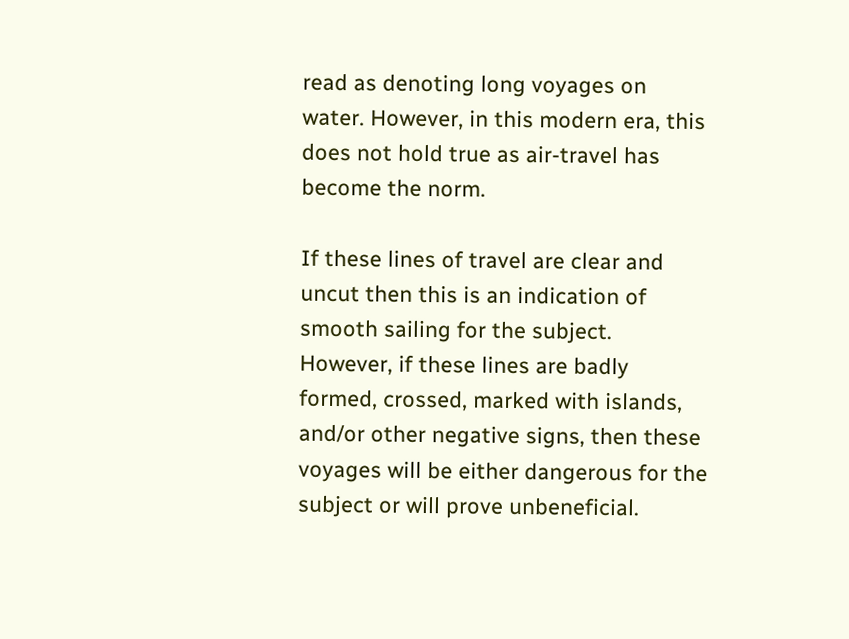read as denoting long voyages on water. However, in this modern era, this does not hold true as air-travel has become the norm.

If these lines of travel are clear and uncut then this is an indication of smooth sailing for the subject. However, if these lines are badly formed, crossed, marked with islands, and/or other negative signs, then these voyages will be either dangerous for the subject or will prove unbeneficial.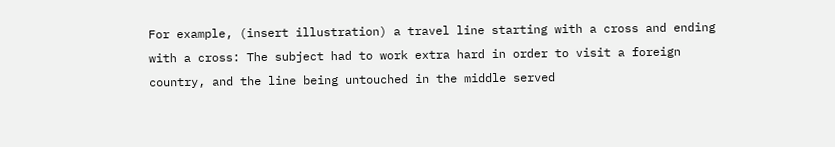For example, (insert illustration) a travel line starting with a cross and ending with a cross: The subject had to work extra hard in order to visit a foreign country, and the line being untouched in the middle served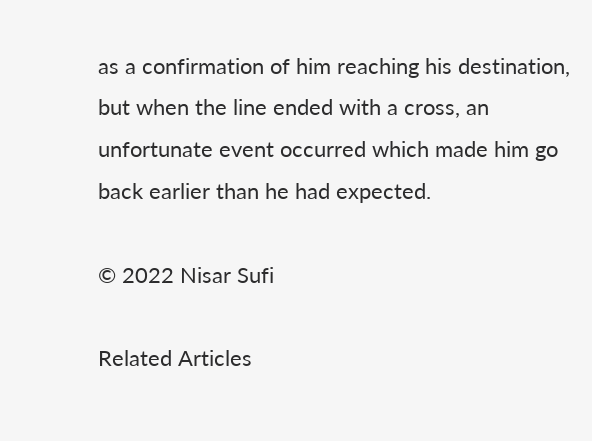as a confirmation of him reaching his destination, but when the line ended with a cross, an unfortunate event occurred which made him go back earlier than he had expected.

© 2022 Nisar Sufi

Related Articles